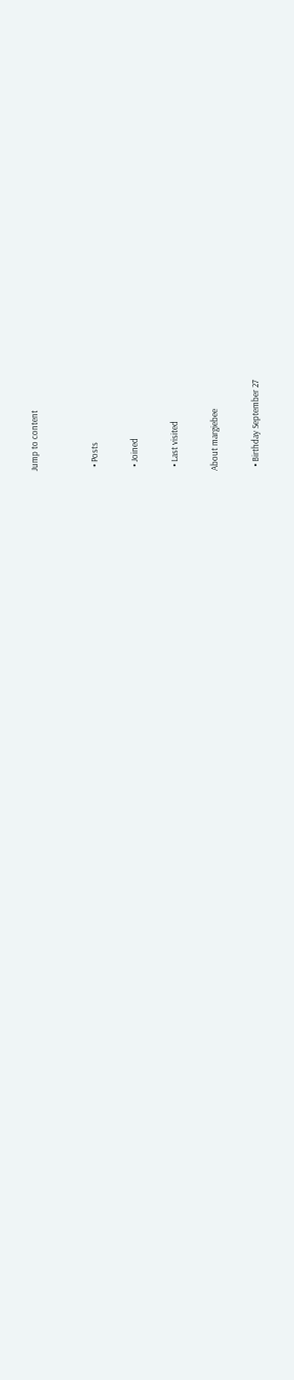Jump to content


  • Posts

  • Joined

  • Last visited

About margiebee

  • Birthday September 27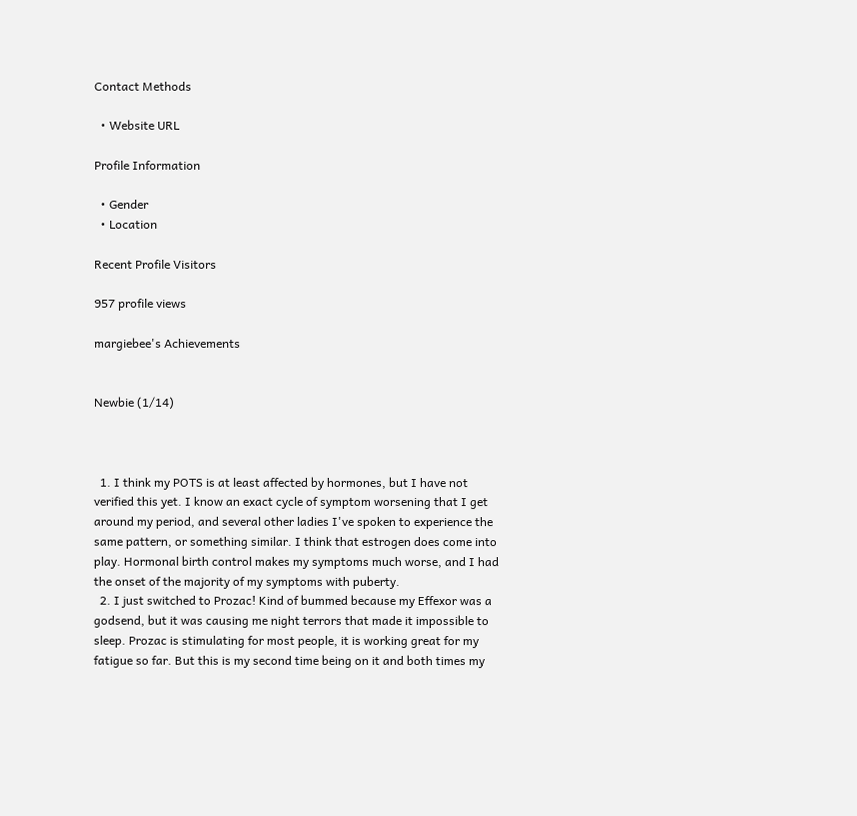Contact Methods

  • Website URL

Profile Information

  • Gender
  • Location

Recent Profile Visitors

957 profile views

margiebee's Achievements


Newbie (1/14)



  1. I think my POTS is at least affected by hormones, but I have not verified this yet. I know an exact cycle of symptom worsening that I get around my period, and several other ladies I've spoken to experience the same pattern, or something similar. I think that estrogen does come into play. Hormonal birth control makes my symptoms much worse, and I had the onset of the majority of my symptoms with puberty.
  2. I just switched to Prozac! Kind of bummed because my Effexor was a godsend, but it was causing me night terrors that made it impossible to sleep. Prozac is stimulating for most people, it is working great for my fatigue so far. But this is my second time being on it and both times my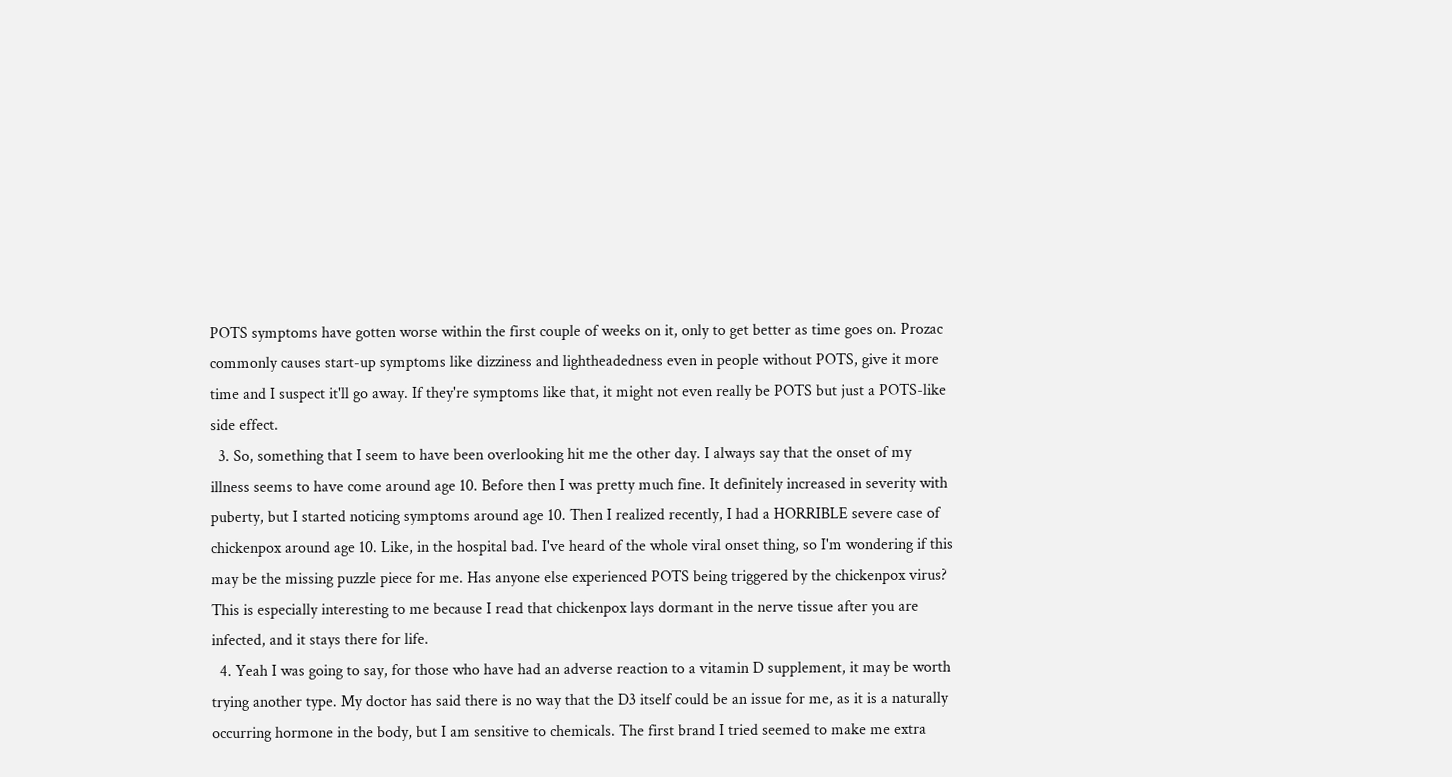POTS symptoms have gotten worse within the first couple of weeks on it, only to get better as time goes on. Prozac commonly causes start-up symptoms like dizziness and lightheadedness even in people without POTS, give it more time and I suspect it'll go away. If they're symptoms like that, it might not even really be POTS but just a POTS-like side effect.
  3. So, something that I seem to have been overlooking hit me the other day. I always say that the onset of my illness seems to have come around age 10. Before then I was pretty much fine. It definitely increased in severity with puberty, but I started noticing symptoms around age 10. Then I realized recently, I had a HORRIBLE severe case of chickenpox around age 10. Like, in the hospital bad. I've heard of the whole viral onset thing, so I'm wondering if this may be the missing puzzle piece for me. Has anyone else experienced POTS being triggered by the chickenpox virus? This is especially interesting to me because I read that chickenpox lays dormant in the nerve tissue after you are infected, and it stays there for life.
  4. Yeah I was going to say, for those who have had an adverse reaction to a vitamin D supplement, it may be worth trying another type. My doctor has said there is no way that the D3 itself could be an issue for me, as it is a naturally occurring hormone in the body, but I am sensitive to chemicals. The first brand I tried seemed to make me extra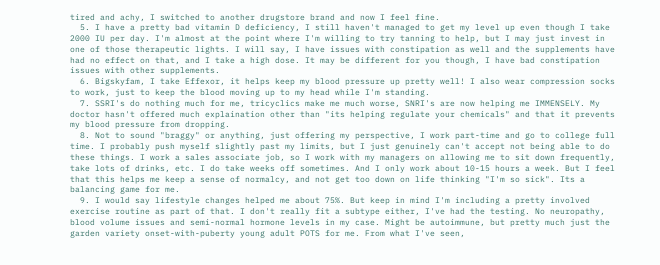tired and achy, I switched to another drugstore brand and now I feel fine.
  5. I have a pretty bad vitamin D deficiency, I still haven't managed to get my level up even though I take 2000 IU per day. I'm almost at the point where I'm willing to try tanning to help, but I may just invest in one of those therapeutic lights. I will say, I have issues with constipation as well and the supplements have had no effect on that, and I take a high dose. It may be different for you though, I have bad constipation issues with other supplements.
  6. Bigskyfam, I take Effexor, it helps keep my blood pressure up pretty well! I also wear compression socks to work, just to keep the blood moving up to my head while I'm standing.
  7. SSRI's do nothing much for me, tricyclics make me much worse, SNRI's are now helping me IMMENSELY. My doctor hasn't offered much explaination other than "its helping regulate your chemicals" and that it prevents my blood pressure from dropping.
  8. Not to sound "braggy" or anything, just offering my perspective, I work part-time and go to college full time. I probably push myself slightly past my limits, but I just genuinely can't accept not being able to do these things. I work a sales associate job, so I work with my managers on allowing me to sit down frequently, take lots of drinks, etc. I do take weeks off sometimes. And I only work about 10-15 hours a week. But I feel that this helps me keep a sense of normalcy, and not get too down on life thinking "I'm so sick". Its a balancing game for me.
  9. I would say lifestyle changes helped me about 75%. But keep in mind I'm including a pretty involved exercise routine as part of that. I don't really fit a subtype either, I've had the testing. No neuropathy, blood volume issues and semi-normal hormone levels in my case. Might be autoimmune, but pretty much just the garden variety onset-with-puberty young adult POTS for me. From what I've seen,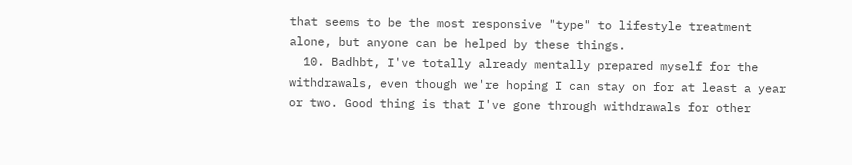that seems to be the most responsive "type" to lifestyle treatment alone, but anyone can be helped by these things.
  10. Badhbt, I've totally already mentally prepared myself for the withdrawals, even though we're hoping I can stay on for at least a year or two. Good thing is that I've gone through withdrawals for other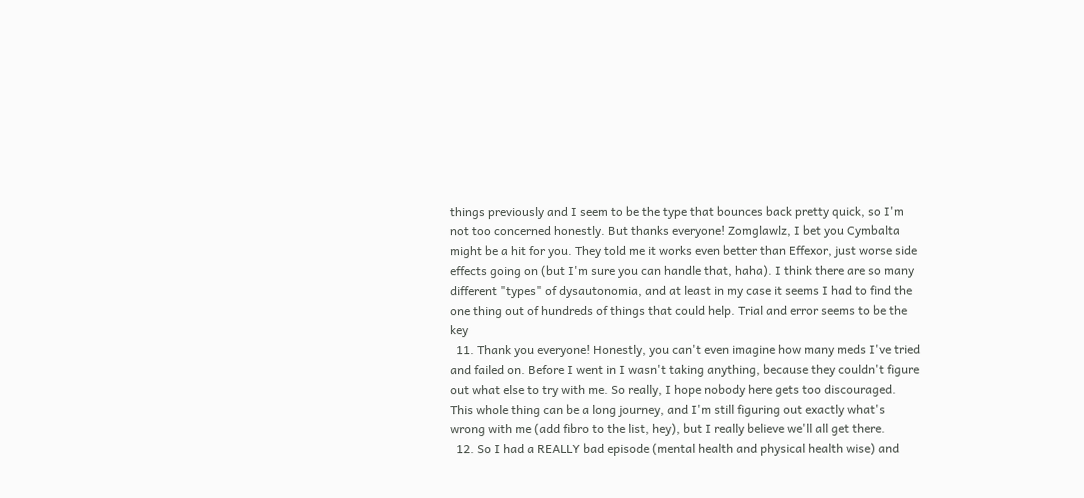things previously and I seem to be the type that bounces back pretty quick, so I'm not too concerned honestly. But thanks everyone! Zomglawlz, I bet you Cymbalta might be a hit for you. They told me it works even better than Effexor, just worse side effects going on (but I'm sure you can handle that, haha). I think there are so many different "types" of dysautonomia, and at least in my case it seems I had to find the one thing out of hundreds of things that could help. Trial and error seems to be the key
  11. Thank you everyone! Honestly, you can't even imagine how many meds I've tried and failed on. Before I went in I wasn't taking anything, because they couldn't figure out what else to try with me. So really, I hope nobody here gets too discouraged. This whole thing can be a long journey, and I'm still figuring out exactly what's wrong with me (add fibro to the list, hey), but I really believe we'll all get there.
  12. So I had a REALLY bad episode (mental health and physical health wise) and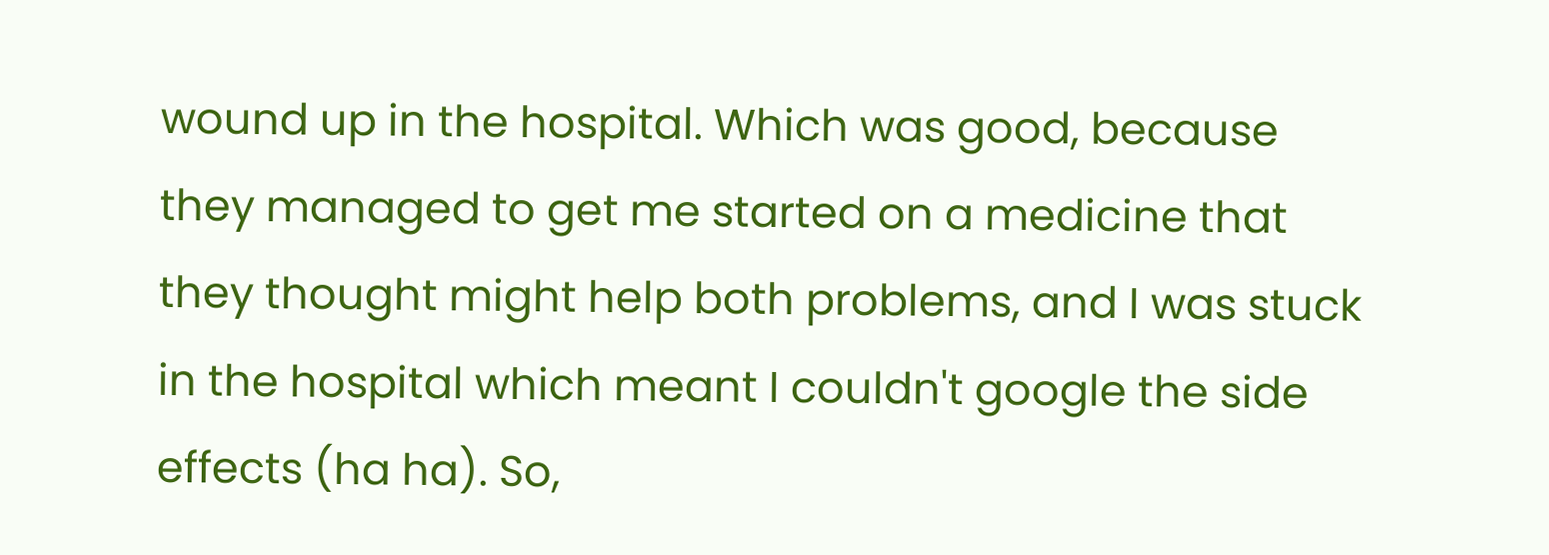wound up in the hospital. Which was good, because they managed to get me started on a medicine that they thought might help both problems, and I was stuck in the hospital which meant I couldn't google the side effects (ha ha). So,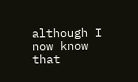although I now know that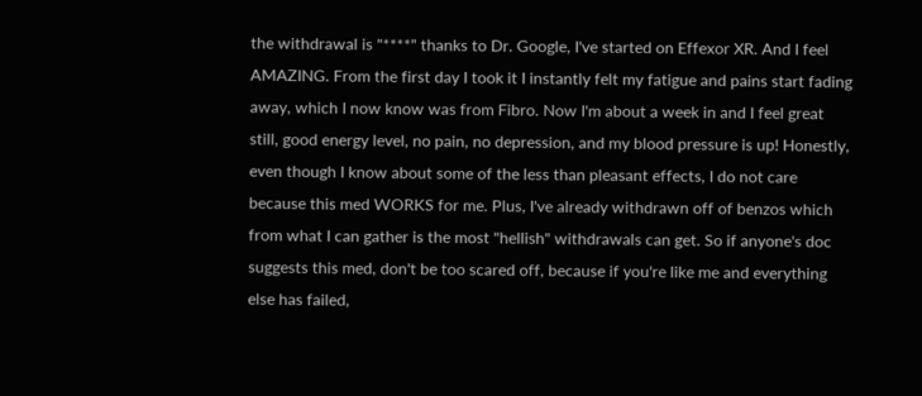the withdrawal is "****" thanks to Dr. Google, I've started on Effexor XR. And I feel AMAZING. From the first day I took it I instantly felt my fatigue and pains start fading away, which I now know was from Fibro. Now I'm about a week in and I feel great still, good energy level, no pain, no depression, and my blood pressure is up! Honestly, even though I know about some of the less than pleasant effects, I do not care because this med WORKS for me. Plus, I've already withdrawn off of benzos which from what I can gather is the most "hellish" withdrawals can get. So if anyone's doc suggests this med, don't be too scared off, because if you're like me and everything else has failed,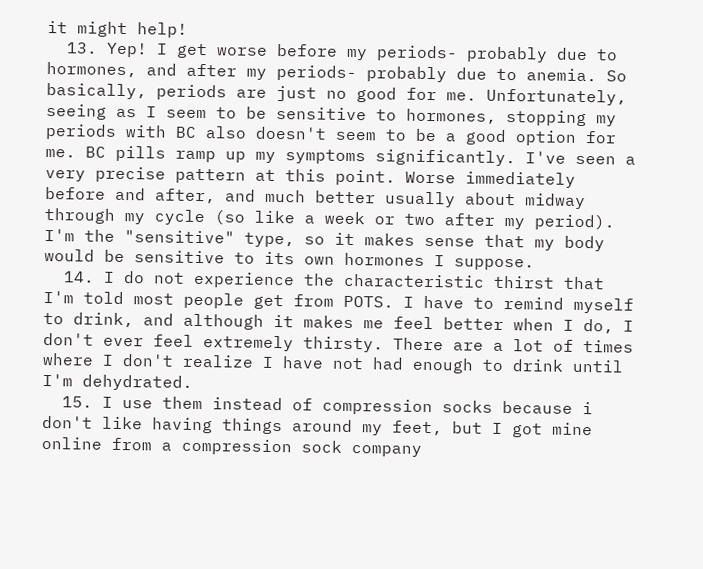it might help!
  13. Yep! I get worse before my periods- probably due to hormones, and after my periods- probably due to anemia. So basically, periods are just no good for me. Unfortunately, seeing as I seem to be sensitive to hormones, stopping my periods with BC also doesn't seem to be a good option for me. BC pills ramp up my symptoms significantly. I've seen a very precise pattern at this point. Worse immediately before and after, and much better usually about midway through my cycle (so like a week or two after my period). I'm the "sensitive" type, so it makes sense that my body would be sensitive to its own hormones I suppose.
  14. I do not experience the characteristic thirst that I'm told most people get from POTS. I have to remind myself to drink, and although it makes me feel better when I do, I don't ever feel extremely thirsty. There are a lot of times where I don't realize I have not had enough to drink until I'm dehydrated.
  15. I use them instead of compression socks because i don't like having things around my feet, but I got mine online from a compression sock company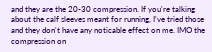and they are the 20-30 compression. If you're talking about the calf sleeves meant for running, I've tried those and they don't have any noticable effect on me. IMO the compression on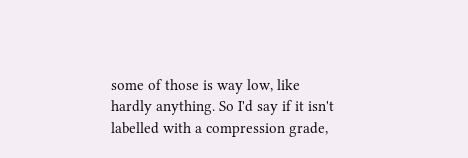some of those is way low, like hardly anything. So I'd say if it isn't labelled with a compression grade,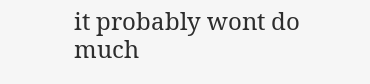it probably wont do much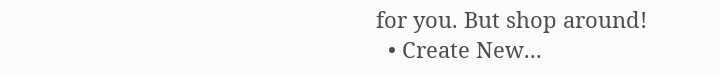for you. But shop around!
  • Create New...